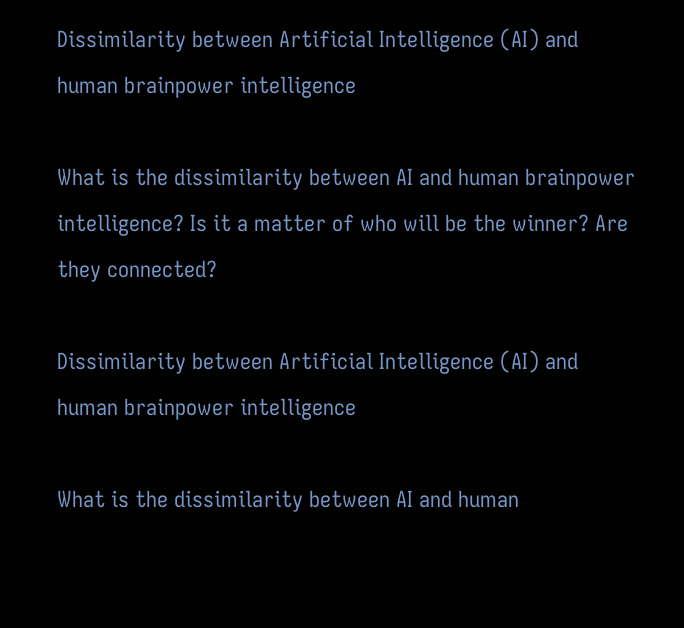Dissimilarity between Artificial Intelligence (AI) and human brainpower intelligence

What is the dissimilarity between AI and human brainpower intelligence? Is it a matter of who will be the winner? Are they connected?

Dissimilarity between Artificial Intelligence (AI) and human brainpower intelligence

What is the dissimilarity between AI and human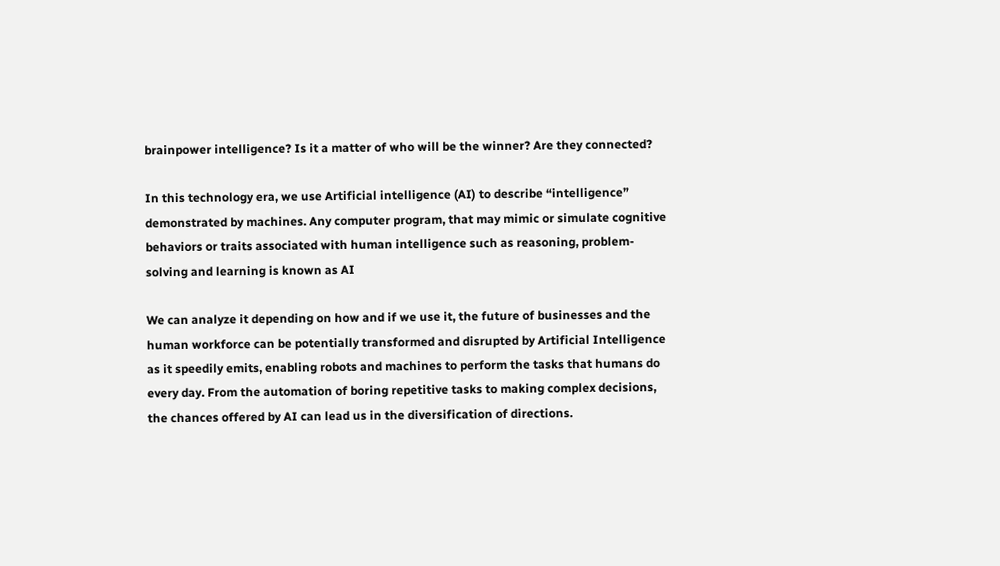brainpower intelligence? Is it a matter of who will be the winner? Are they connected?

In this technology era, we use Artificial intelligence (AI) to describe “intelligence” demonstrated by machines. Any computer program, that may mimic or simulate cognitive behaviors or traits associated with human intelligence such as reasoning, problem-solving and learning is known as AI

We can analyze it depending on how and if we use it, the future of businesses and the human workforce can be potentially transformed and disrupted by Artificial Intelligence as it speedily emits, enabling robots and machines to perform the tasks that humans do every day. From the automation of boring repetitive tasks to making complex decisions, the chances offered by AI can lead us in the diversification of directions.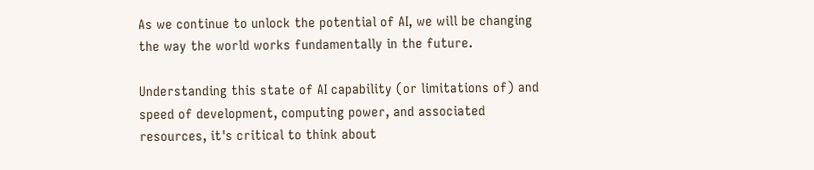As we continue to unlock the potential of AI, we will be changing the way the world works fundamentally in the future.

Understanding this state of AI capability (or limitations of) and speed of development, computing power, and associated resources, it's critical to think about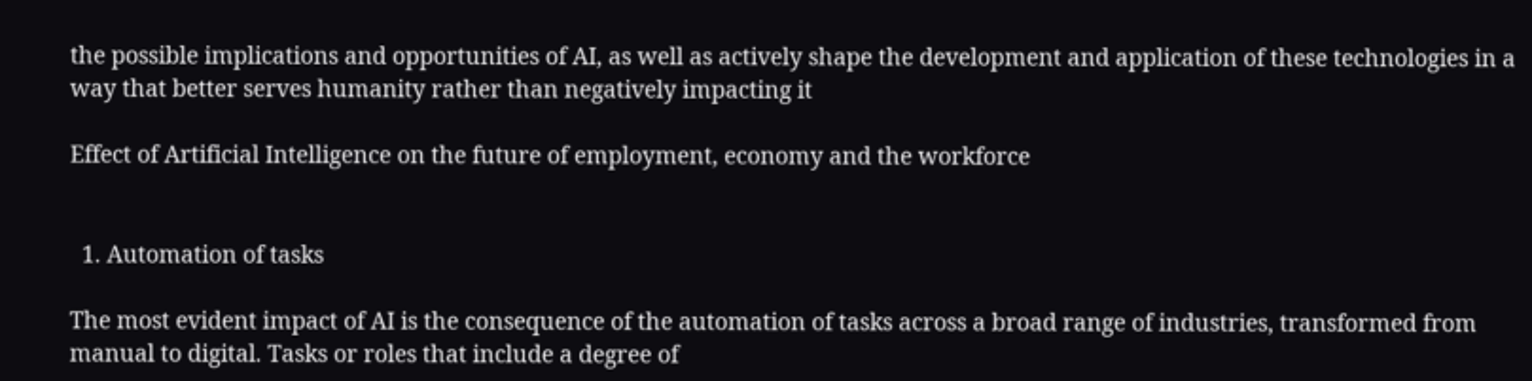the possible implications and opportunities of AI, as well as actively shape the development and application of these technologies in a way that better serves humanity rather than negatively impacting it

Effect of Artificial Intelligence on the future of employment, economy and the workforce


  1. Automation of tasks

The most evident impact of AI is the consequence of the automation of tasks across a broad range of industries, transformed from manual to digital. Tasks or roles that include a degree of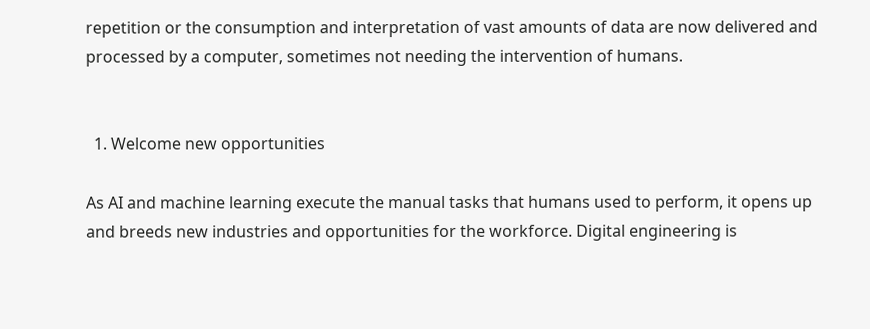repetition or the consumption and interpretation of vast amounts of data are now delivered and processed by a computer, sometimes not needing the intervention of humans.


  1. Welcome new opportunities

As AI and machine learning execute the manual tasks that humans used to perform, it opens up and breeds new industries and opportunities for the workforce. Digital engineering is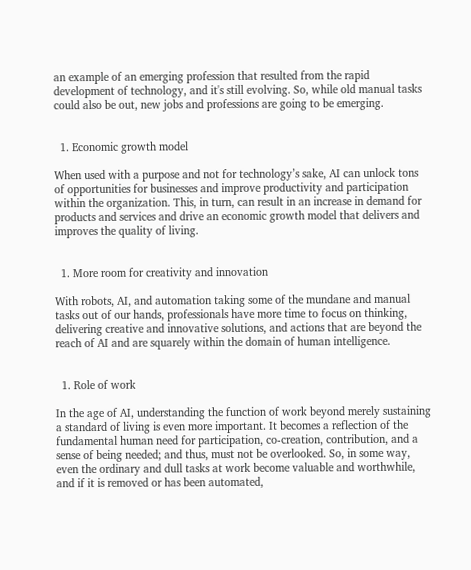an example of an emerging profession that resulted from the rapid development of technology, and it's still evolving. So, while old manual tasks could also be out, new jobs and professions are going to be emerging.


  1. Economic growth model

When used with a purpose and not for technology’s sake, AI can unlock tons of opportunities for businesses and improve productivity and participation within the organization. This, in turn, can result in an increase in demand for products and services and drive an economic growth model that delivers and improves the quality of living.


  1. More room for creativity and innovation

With robots, AI, and automation taking some of the mundane and manual tasks out of our hands, professionals have more time to focus on thinking, delivering creative and innovative solutions, and actions that are beyond the reach of AI and are squarely within the domain of human intelligence.


  1. Role of work

In the age of AI, understanding the function of work beyond merely sustaining a standard of living is even more important. It becomes a reflection of the fundamental human need for participation, co-creation, contribution, and a sense of being needed; and thus, must not be overlooked. So, in some way, even the ordinary and dull tasks at work become valuable and worthwhile, and if it is removed or has been automated,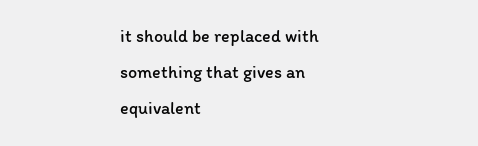it should be replaced with something that gives an equivalent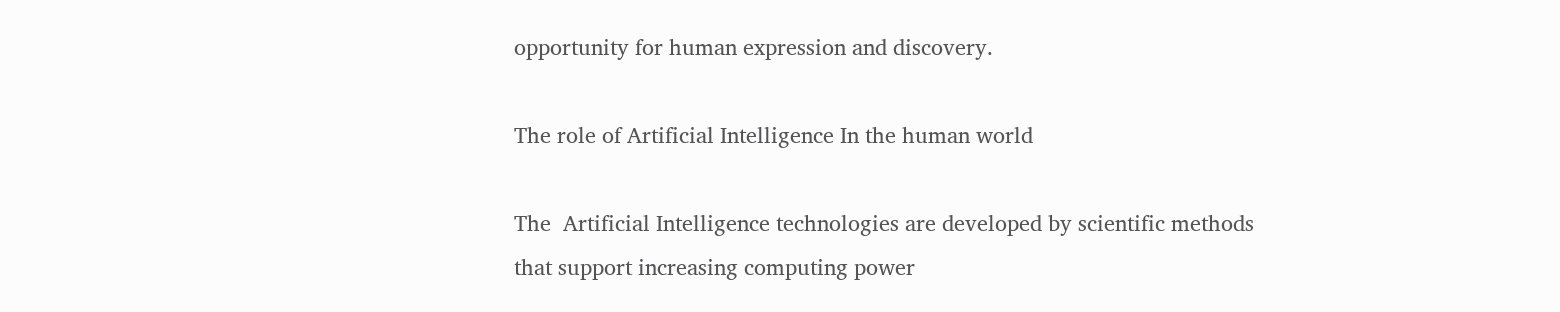opportunity for human expression and discovery.

The role of Artificial Intelligence In the human world

The  Artificial Intelligence technologies are developed by scientific methods that support increasing computing power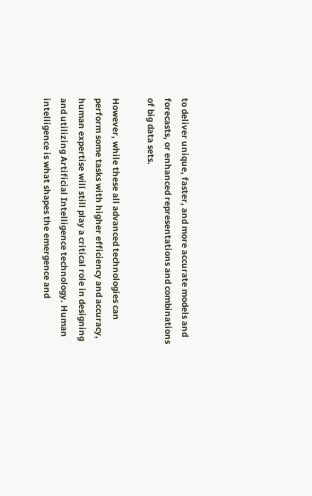to deliver unique, faster, and more accurate models and forecasts, or enhanced representations and combinations of big data sets.

However, while these all advanced technologies can perform some tasks with higher efficiency and accuracy, human expertise will still play a critical role in designing and utilizing Artificial Intelligence technology. Human intelligence is what shapes the emergence and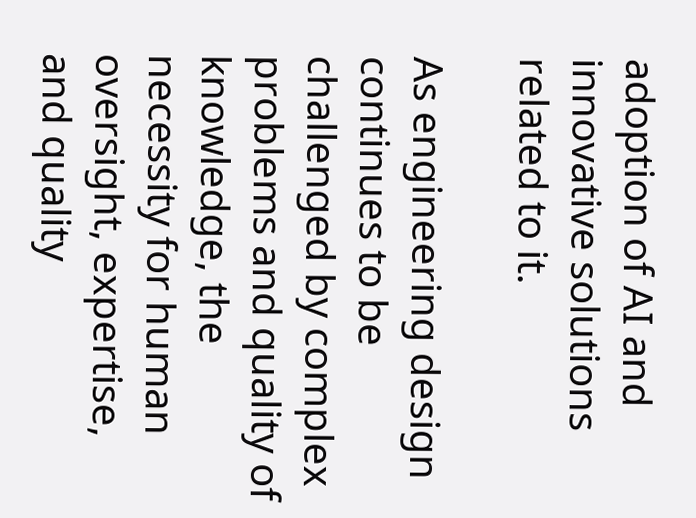adoption of AI and innovative solutions related to it.

As engineering design continues to be challenged by complex problems and quality of knowledge, the necessity for human oversight, expertise, and quality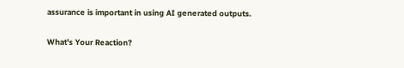assurance is important in using AI generated outputs.

What's Your Reaction?